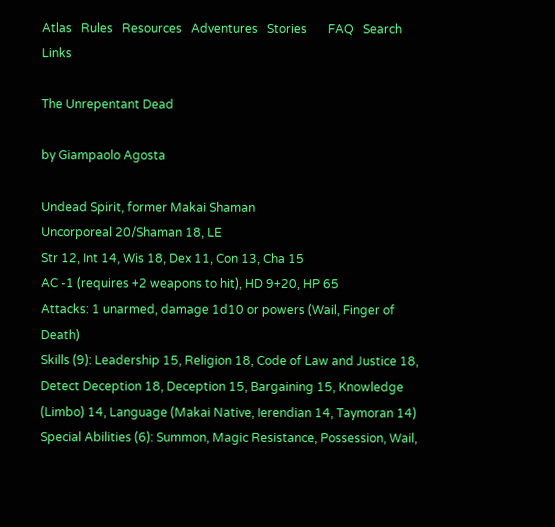Atlas   Rules   Resources   Adventures   Stories       FAQ   Search   Links

The Unrepentant Dead

by Giampaolo Agosta

Undead Spirit, former Makai Shaman
Uncorporeal 20/Shaman 18, LE
Str 12, Int 14, Wis 18, Dex 11, Con 13, Cha 15
AC -1 (requires +2 weapons to hit), HD 9+20, HP 65
Attacks: 1 unarmed, damage 1d10 or powers (Wail, Finger of Death)
Skills (9): Leadership 15, Religion 18, Code of Law and Justice 18, Detect Deception 18, Deception 15, Bargaining 15, Knowledge (Limbo) 14, Language (Makai Native, Ierendian 14, Taymoran 14)
Special Abilities (6): Summon, Magic Resistance, Possession, Wail,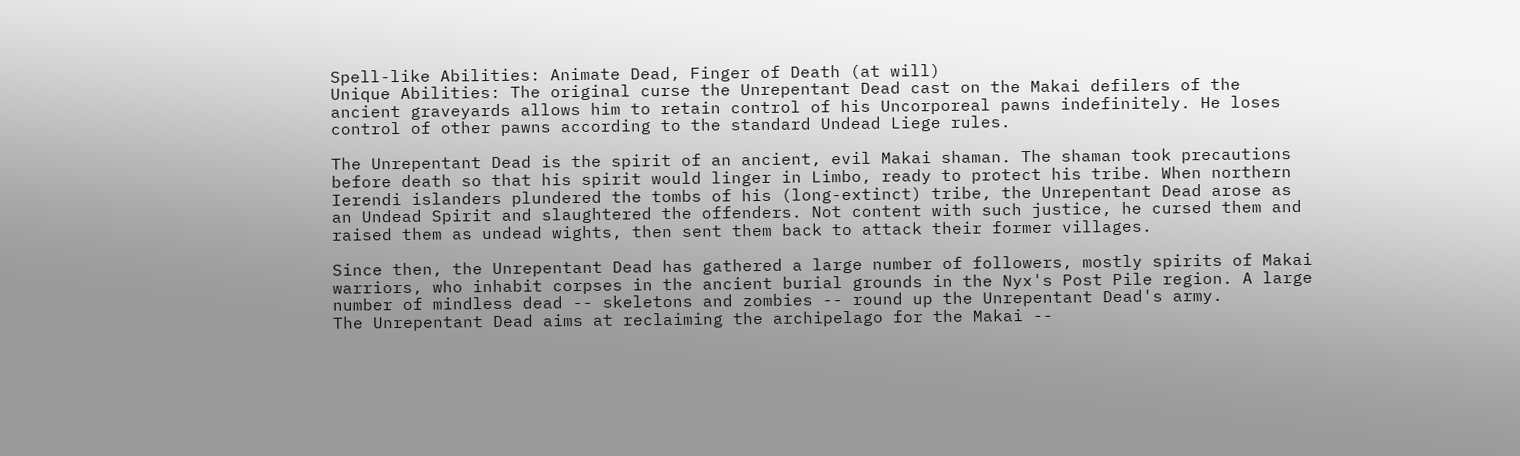Spell-like Abilities: Animate Dead, Finger of Death (at will)
Unique Abilities: The original curse the Unrepentant Dead cast on the Makai defilers of the ancient graveyards allows him to retain control of his Uncorporeal pawns indefinitely. He loses control of other pawns according to the standard Undead Liege rules.

The Unrepentant Dead is the spirit of an ancient, evil Makai shaman. The shaman took precautions before death so that his spirit would linger in Limbo, ready to protect his tribe. When northern Ierendi islanders plundered the tombs of his (long-extinct) tribe, the Unrepentant Dead arose as an Undead Spirit and slaughtered the offenders. Not content with such justice, he cursed them and raised them as undead wights, then sent them back to attack their former villages.

Since then, the Unrepentant Dead has gathered a large number of followers, mostly spirits of Makai warriors, who inhabit corpses in the ancient burial grounds in the Nyx's Post Pile region. A large number of mindless dead -- skeletons and zombies -- round up the Unrepentant Dead's army.
The Unrepentant Dead aims at reclaiming the archipelago for the Makai --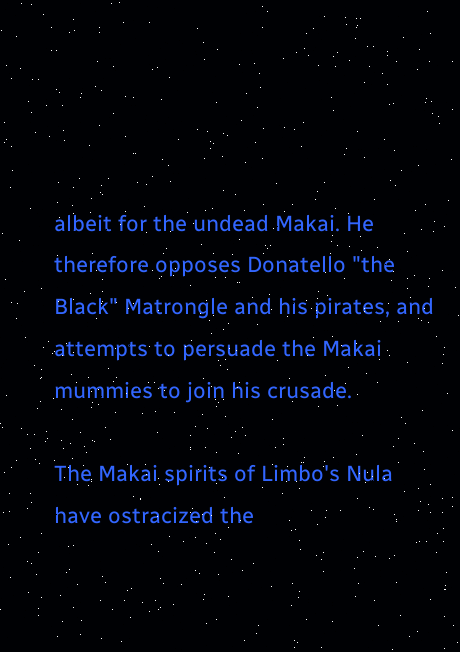albeit for the undead Makai. He therefore opposes Donatello "the Black" Matrongle and his pirates, and attempts to persuade the Makai mummies to join his crusade.

The Makai spirits of Limbo's Nula have ostracized the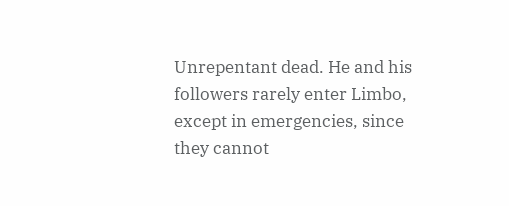Unrepentant dead. He and his followers rarely enter Limbo, except in emergencies, since they cannot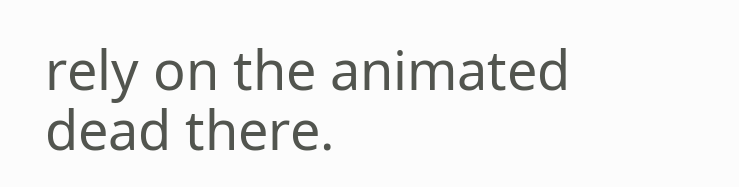rely on the animated dead there.